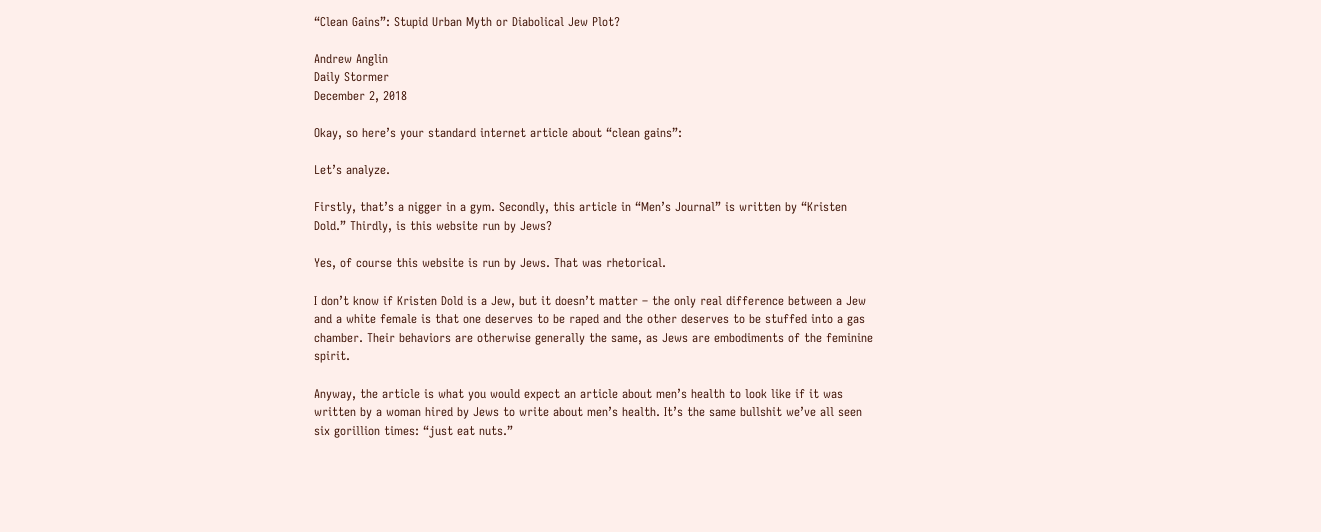“Clean Gains”: Stupid Urban Myth or Diabolical Jew Plot?

Andrew Anglin
Daily Stormer
December 2, 2018

Okay, so here’s your standard internet article about “clean gains”:

Let’s analyze.

Firstly, that’s a nigger in a gym. Secondly, this article in “Men’s Journal” is written by “Kristen Dold.” Thirdly, is this website run by Jews?

Yes, of course this website is run by Jews. That was rhetorical.

I don’t know if Kristen Dold is a Jew, but it doesn’t matter – the only real difference between a Jew and a white female is that one deserves to be raped and the other deserves to be stuffed into a gas chamber. Their behaviors are otherwise generally the same, as Jews are embodiments of the feminine spirit.

Anyway, the article is what you would expect an article about men’s health to look like if it was written by a woman hired by Jews to write about men’s health. It’s the same bullshit we’ve all seen six gorillion times: “just eat nuts.”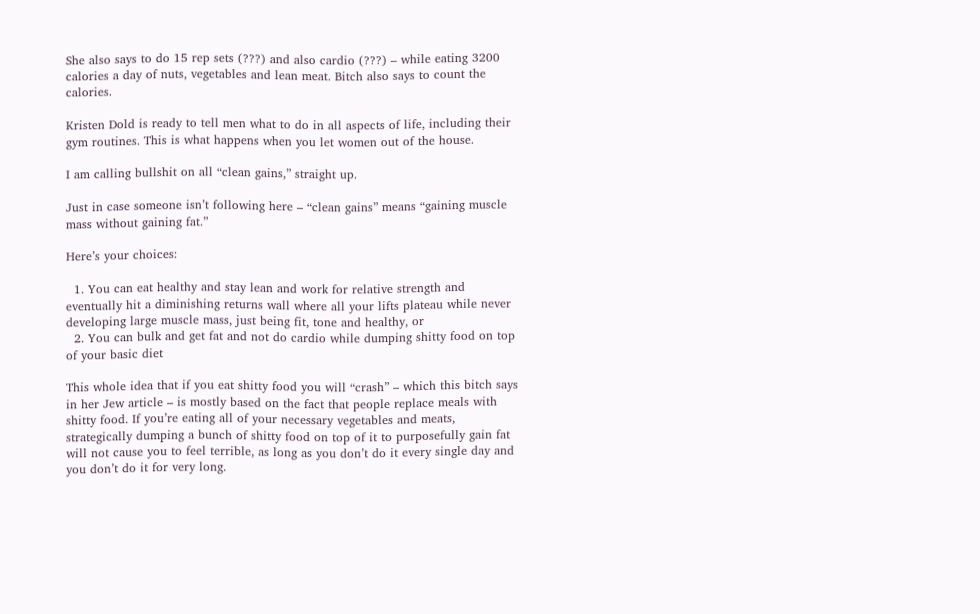She also says to do 15 rep sets (???) and also cardio (???) – while eating 3200 calories a day of nuts, vegetables and lean meat. Bitch also says to count the calories.

Kristen Dold is ready to tell men what to do in all aspects of life, including their gym routines. This is what happens when you let women out of the house.

I am calling bullshit on all “clean gains,” straight up.

Just in case someone isn’t following here – “clean gains” means “gaining muscle mass without gaining fat.”

Here’s your choices:

  1. You can eat healthy and stay lean and work for relative strength and eventually hit a diminishing returns wall where all your lifts plateau while never developing large muscle mass, just being fit, tone and healthy, or
  2. You can bulk and get fat and not do cardio while dumping shitty food on top of your basic diet

This whole idea that if you eat shitty food you will “crash” – which this bitch says in her Jew article – is mostly based on the fact that people replace meals with shitty food. If you’re eating all of your necessary vegetables and meats, strategically dumping a bunch of shitty food on top of it to purposefully gain fat will not cause you to feel terrible, as long as you don’t do it every single day and you don’t do it for very long.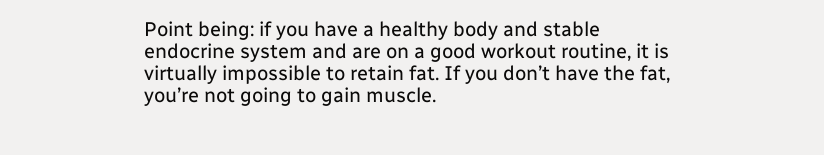Point being: if you have a healthy body and stable endocrine system and are on a good workout routine, it is virtually impossible to retain fat. If you don’t have the fat, you’re not going to gain muscle.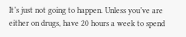It’s just not going to happen. Unless you’ve are either on drugs, have 20 hours a week to spend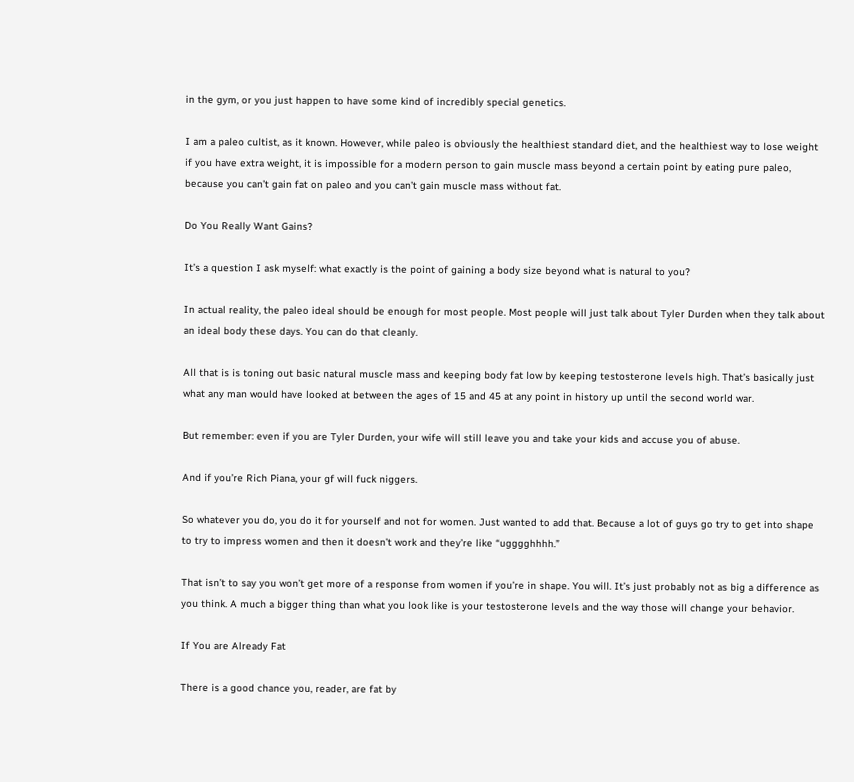in the gym, or you just happen to have some kind of incredibly special genetics.

I am a paleo cultist, as it known. However, while paleo is obviously the healthiest standard diet, and the healthiest way to lose weight if you have extra weight, it is impossible for a modern person to gain muscle mass beyond a certain point by eating pure paleo, because you can’t gain fat on paleo and you can’t gain muscle mass without fat.

Do You Really Want Gains?

It’s a question I ask myself: what exactly is the point of gaining a body size beyond what is natural to you?

In actual reality, the paleo ideal should be enough for most people. Most people will just talk about Tyler Durden when they talk about an ideal body these days. You can do that cleanly.

All that is is toning out basic natural muscle mass and keeping body fat low by keeping testosterone levels high. That’s basically just what any man would have looked at between the ages of 15 and 45 at any point in history up until the second world war.

But remember: even if you are Tyler Durden, your wife will still leave you and take your kids and accuse you of abuse.

And if you’re Rich Piana, your gf will fuck niggers.

So whatever you do, you do it for yourself and not for women. Just wanted to add that. Because a lot of guys go try to get into shape to try to impress women and then it doesn’t work and they’re like “ugggghhhh.”

That isn’t to say you won’t get more of a response from women if you’re in shape. You will. It’s just probably not as big a difference as you think. A much a bigger thing than what you look like is your testosterone levels and the way those will change your behavior.

If You are Already Fat

There is a good chance you, reader, are fat by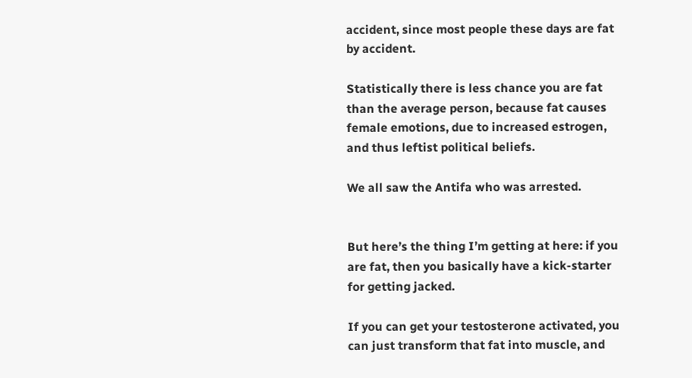accident, since most people these days are fat by accident.

Statistically there is less chance you are fat than the average person, because fat causes female emotions, due to increased estrogen, and thus leftist political beliefs.

We all saw the Antifa who was arrested.


But here’s the thing I’m getting at here: if you are fat, then you basically have a kick-starter for getting jacked.

If you can get your testosterone activated, you can just transform that fat into muscle, and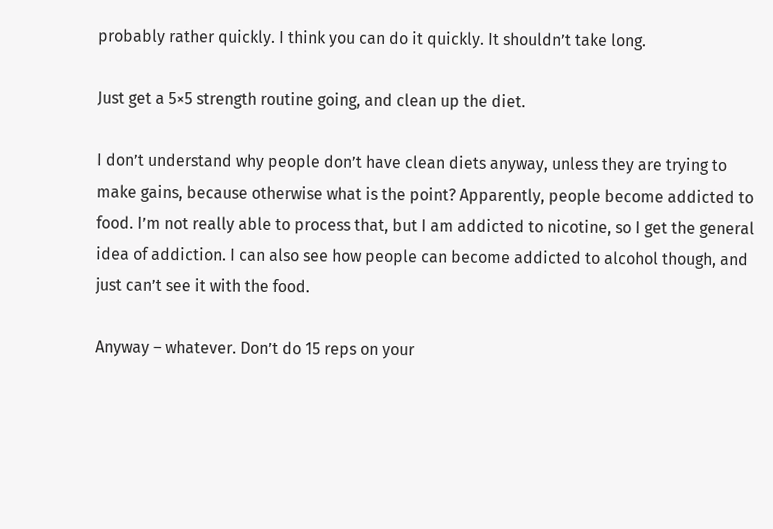probably rather quickly. I think you can do it quickly. It shouldn’t take long.

Just get a 5×5 strength routine going, and clean up the diet.

I don’t understand why people don’t have clean diets anyway, unless they are trying to make gains, because otherwise what is the point? Apparently, people become addicted to food. I’m not really able to process that, but I am addicted to nicotine, so I get the general idea of addiction. I can also see how people can become addicted to alcohol though, and just can’t see it with the food.

Anyway – whatever. Don’t do 15 reps on your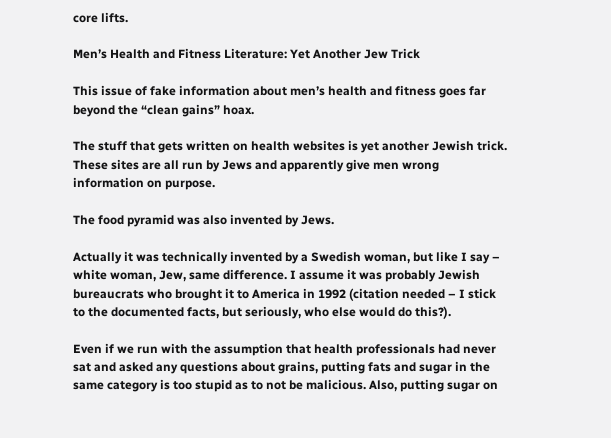core lifts.

Men’s Health and Fitness Literature: Yet Another Jew Trick

This issue of fake information about men’s health and fitness goes far beyond the “clean gains” hoax.

The stuff that gets written on health websites is yet another Jewish trick. These sites are all run by Jews and apparently give men wrong information on purpose.

The food pyramid was also invented by Jews.

Actually it was technically invented by a Swedish woman, but like I say – white woman, Jew, same difference. I assume it was probably Jewish bureaucrats who brought it to America in 1992 (citation needed – I stick to the documented facts, but seriously, who else would do this?).

Even if we run with the assumption that health professionals had never sat and asked any questions about grains, putting fats and sugar in the same category is too stupid as to not be malicious. Also, putting sugar on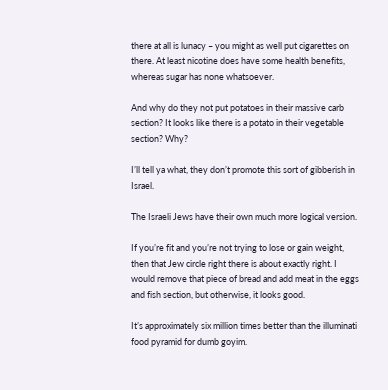there at all is lunacy – you might as well put cigarettes on there. At least nicotine does have some health benefits, whereas sugar has none whatsoever.

And why do they not put potatoes in their massive carb section? It looks like there is a potato in their vegetable section? Why?

I’ll tell ya what, they don’t promote this sort of gibberish in Israel.

The Israeli Jews have their own much more logical version.

If you’re fit and you’re not trying to lose or gain weight, then that Jew circle right there is about exactly right. I would remove that piece of bread and add meat in the eggs and fish section, but otherwise, it looks good.

It’s approximately six million times better than the illuminati food pyramid for dumb goyim.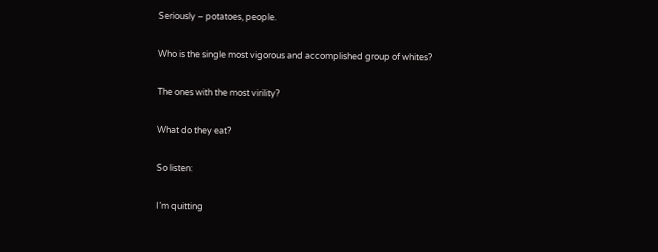Seriously – potatoes, people.

Who is the single most vigorous and accomplished group of whites?

The ones with the most virility?

What do they eat?

So listen:

I’m quitting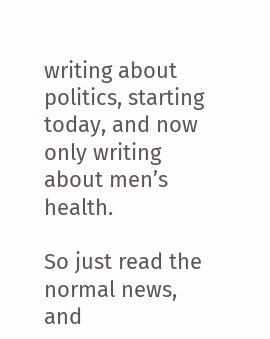writing about politics, starting today, and now only writing about men’s health.

So just read the normal news, and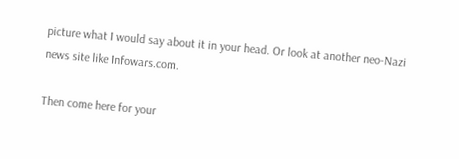picture what I would say about it in your head. Or look at another neo-Nazi news site like Infowars.com.

Then come here for your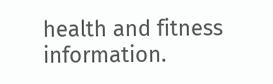health and fitness information.